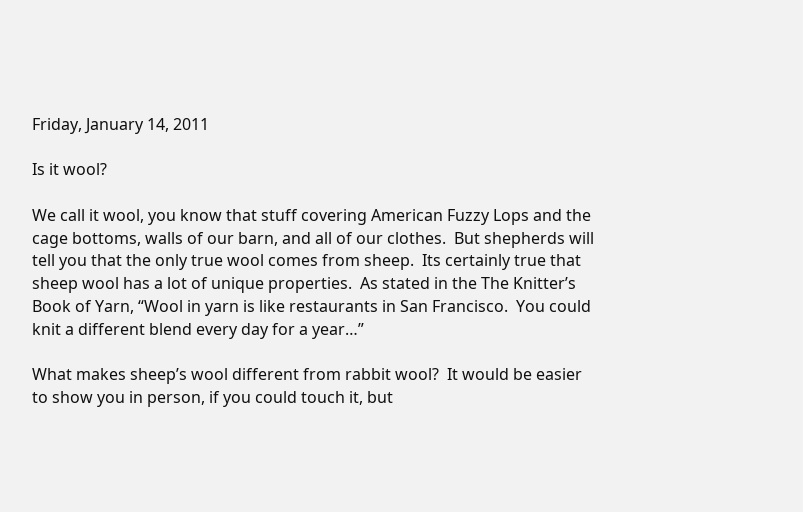Friday, January 14, 2011

Is it wool?

We call it wool, you know that stuff covering American Fuzzy Lops and the cage bottoms, walls of our barn, and all of our clothes.  But shepherds will tell you that the only true wool comes from sheep.  Its certainly true that sheep wool has a lot of unique properties.  As stated in the The Knitter’s Book of Yarn, “Wool in yarn is like restaurants in San Francisco.  You could knit a different blend every day for a year…”

What makes sheep’s wool different from rabbit wool?  It would be easier to show you in person, if you could touch it, but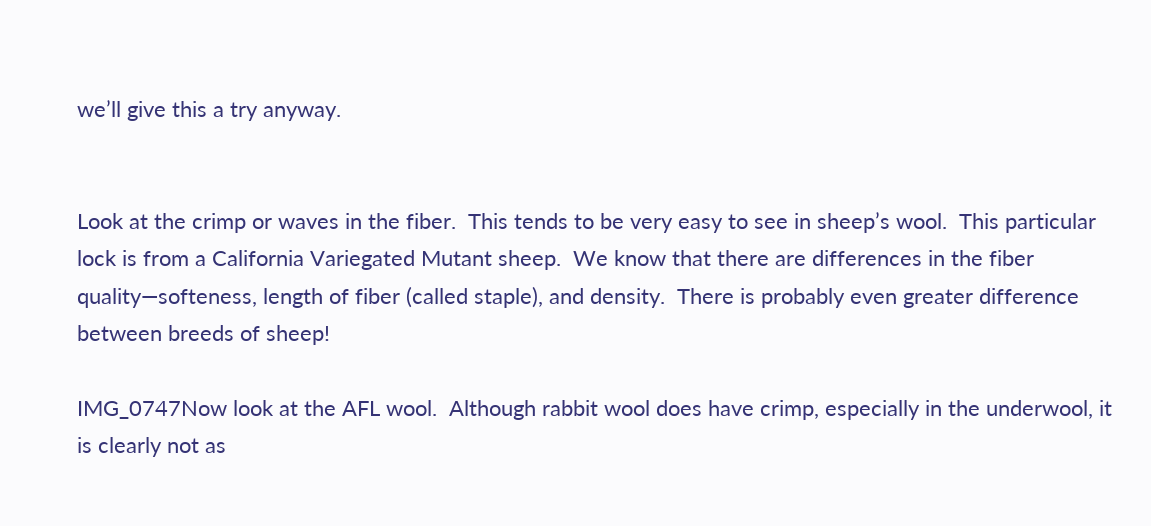we’ll give this a try anyway.


Look at the crimp or waves in the fiber.  This tends to be very easy to see in sheep’s wool.  This particular lock is from a California Variegated Mutant sheep.  We know that there are differences in the fiber quality—softeness, length of fiber (called staple), and density.  There is probably even greater difference between breeds of sheep!

IMG_0747Now look at the AFL wool.  Although rabbit wool does have crimp, especially in the underwool, it is clearly not as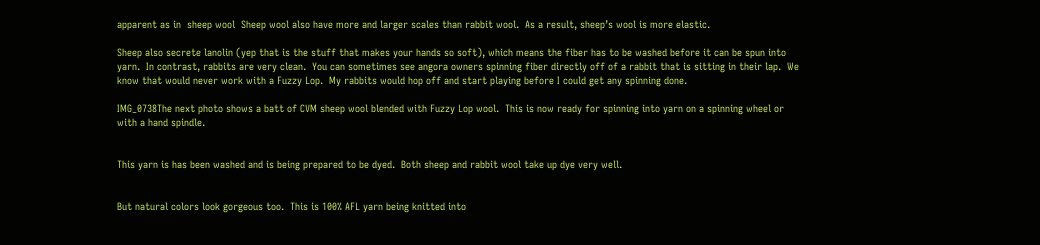apparent as in  sheep wool  Sheep wool also have more and larger scales than rabbit wool.  As a result, sheep’s wool is more elastic.

Sheep also secrete lanolin (yep that is the stuff that makes your hands so soft), which means the fiber has to be washed before it can be spun into yarn.  In contrast, rabbits are very clean.  You can sometimes see angora owners spinning fiber directly off of a rabbit that is sitting in their lap.  We know that would never work with a Fuzzy Lop.  My rabbits would hop off and start playing before I could get any spinning done.

IMG_0738The next photo shows a batt of CVM sheep wool blended with Fuzzy Lop wool.  This is now ready for spinning into yarn on a spinning wheel or with a hand spindle.


This yarn is has been washed and is being prepared to be dyed.  Both sheep and rabbit wool take up dye very well.


But natural colors look gorgeous too.  This is 100% AFL yarn being knitted into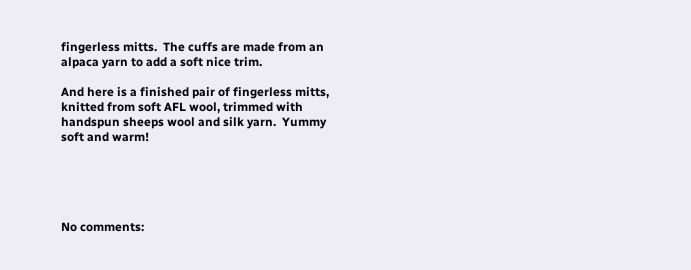fingerless mitts.  The cuffs are made from an alpaca yarn to add a soft nice trim.

And here is a finished pair of fingerless mitts, knitted from soft AFL wool, trimmed with handspun sheeps wool and silk yarn.  Yummy soft and warm!





No comments: